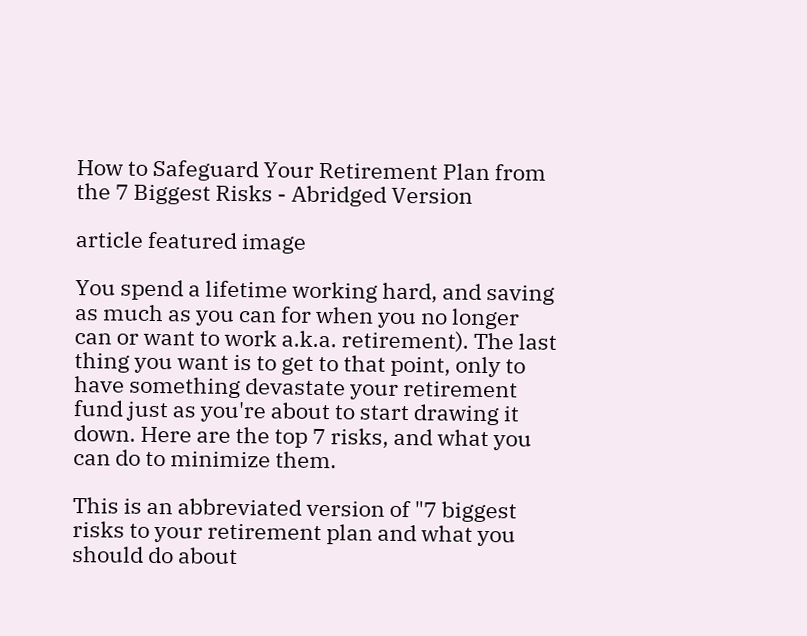How to Safeguard Your Retirement Plan from the 7 Biggest Risks - Abridged Version

article featured image

You spend a lifetime working hard, and saving as much as you can for when you no longer can or want to work a.k.a. retirement). The last thing you want is to get to that point, only to have something devastate your retirement fund just as you're about to start drawing it down. Here are the top 7 risks, and what you can do to minimize them.

This is an abbreviated version of "7 biggest risks to your retirement plan and what you should do about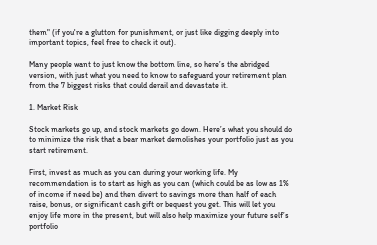them" (if you're a glutton for punishment, or just like digging deeply into important topics, feel free to check it out).

Many people want to just know the bottom line, so here’s the abridged version, with just what you need to know to safeguard your retirement plan from the 7 biggest risks that could derail and devastate it.

1. Market Risk

Stock markets go up, and stock markets go down. Here’s what you should do to minimize the risk that a bear market demolishes your portfolio just as you start retirement.

First, invest as much as you can during your working life. My recommendation is to start as high as you can (which could be as low as 1% of income if need be) and then divert to savings more than half of each raise, bonus, or significant cash gift or bequest you get. This will let you enjoy life more in the present, but will also help maximize your future self’s portfolio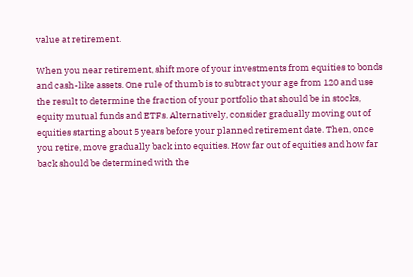value at retirement.

When you near retirement, shift more of your investments from equities to bonds and cash-like assets. One rule of thumb is to subtract your age from 120 and use the result to determine the fraction of your portfolio that should be in stocks, equity mutual funds and ETFs. Alternatively, consider gradually moving out of equities starting about 5 years before your planned retirement date. Then, once you retire, move gradually back into equities. How far out of equities and how far back should be determined with the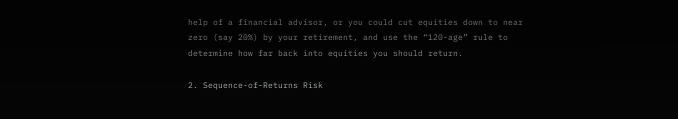help of a financial advisor, or you could cut equities down to near zero (say 20%) by your retirement, and use the “120-age” rule to determine how far back into equities you should return.

2. Sequence-of-Returns Risk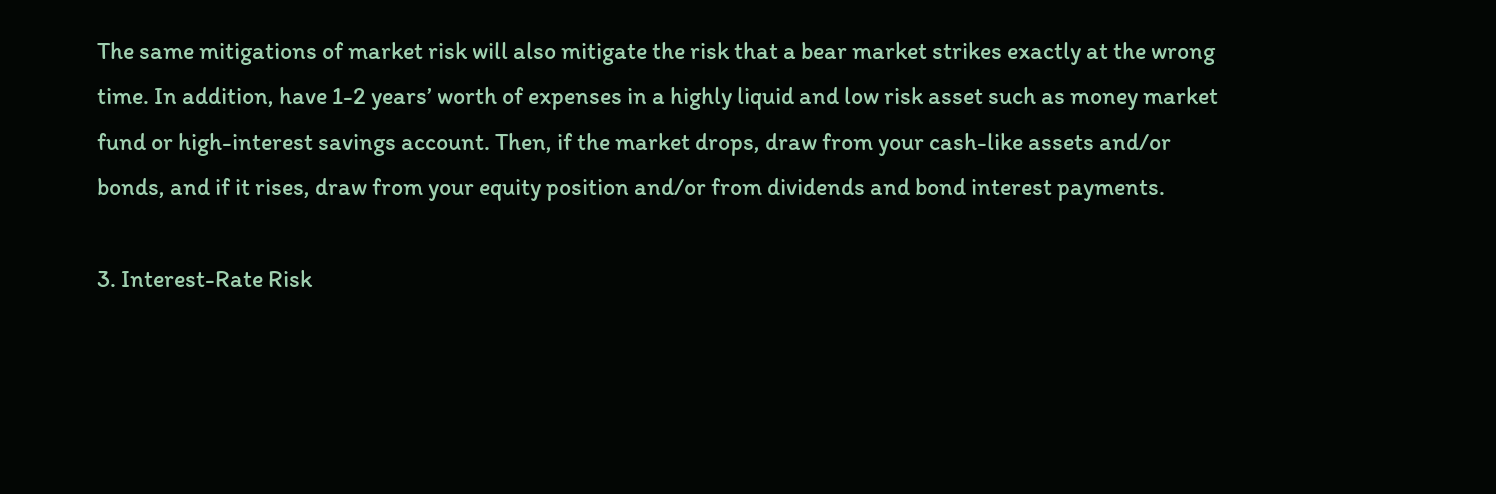The same mitigations of market risk will also mitigate the risk that a bear market strikes exactly at the wrong time. In addition, have 1-2 years’ worth of expenses in a highly liquid and low risk asset such as money market fund or high-interest savings account. Then, if the market drops, draw from your cash-like assets and/or bonds, and if it rises, draw from your equity position and/or from dividends and bond interest payments.

3. Interest-Rate Risk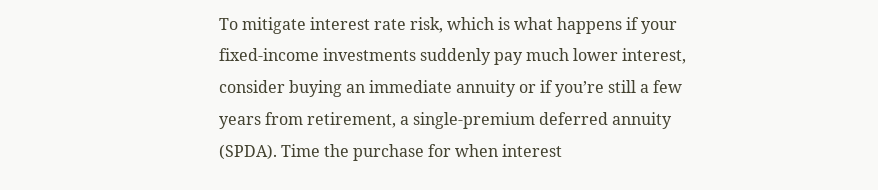To mitigate interest rate risk, which is what happens if your fixed-income investments suddenly pay much lower interest, consider buying an immediate annuity or if you’re still a few years from retirement, a single-premium deferred annuity (SPDA). Time the purchase for when interest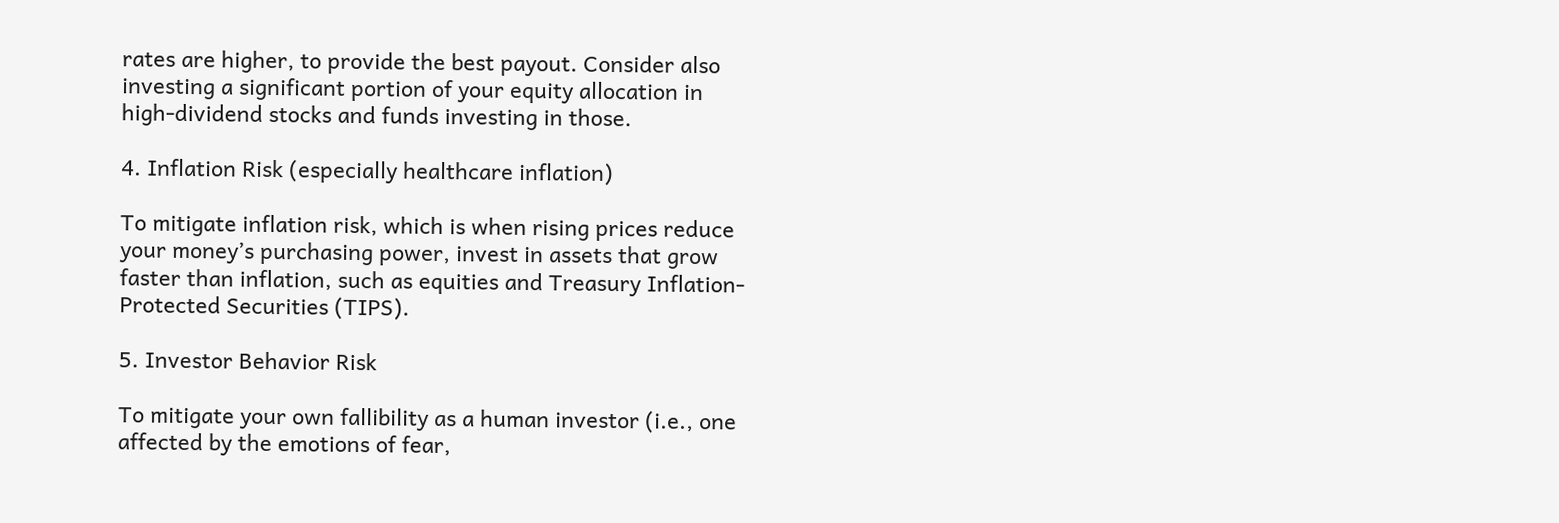rates are higher, to provide the best payout. Consider also investing a significant portion of your equity allocation in high-dividend stocks and funds investing in those.

4. Inflation Risk (especially healthcare inflation)

To mitigate inflation risk, which is when rising prices reduce your money’s purchasing power, invest in assets that grow faster than inflation, such as equities and Treasury Inflation-Protected Securities (TIPS).

5. Investor Behavior Risk

To mitigate your own fallibility as a human investor (i.e., one affected by the emotions of fear,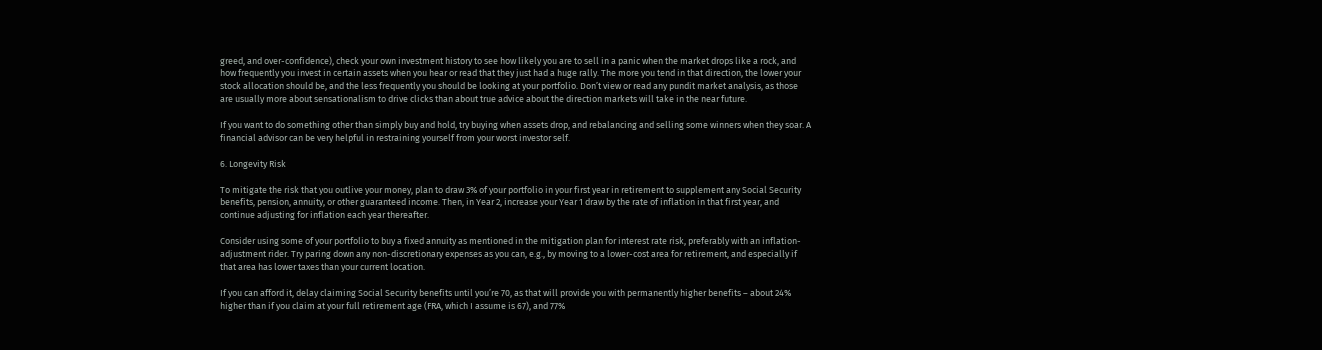greed, and over-confidence), check your own investment history to see how likely you are to sell in a panic when the market drops like a rock, and how frequently you invest in certain assets when you hear or read that they just had a huge rally. The more you tend in that direction, the lower your stock allocation should be, and the less frequently you should be looking at your portfolio. Don’t view or read any pundit market analysis, as those are usually more about sensationalism to drive clicks than about true advice about the direction markets will take in the near future.

If you want to do something other than simply buy and hold, try buying when assets drop, and rebalancing and selling some winners when they soar. A financial advisor can be very helpful in restraining yourself from your worst investor self.

6. Longevity Risk

To mitigate the risk that you outlive your money, plan to draw 3% of your portfolio in your first year in retirement to supplement any Social Security benefits, pension, annuity, or other guaranteed income. Then, in Year 2, increase your Year 1 draw by the rate of inflation in that first year, and continue adjusting for inflation each year thereafter.

Consider using some of your portfolio to buy a fixed annuity as mentioned in the mitigation plan for interest rate risk, preferably with an inflation-adjustment rider. Try paring down any non-discretionary expenses as you can, e.g., by moving to a lower-cost area for retirement, and especially if that area has lower taxes than your current location.

If you can afford it, delay claiming Social Security benefits until you’re 70, as that will provide you with permanently higher benefits – about 24% higher than if you claim at your full retirement age (FRA, which I assume is 67), and 77%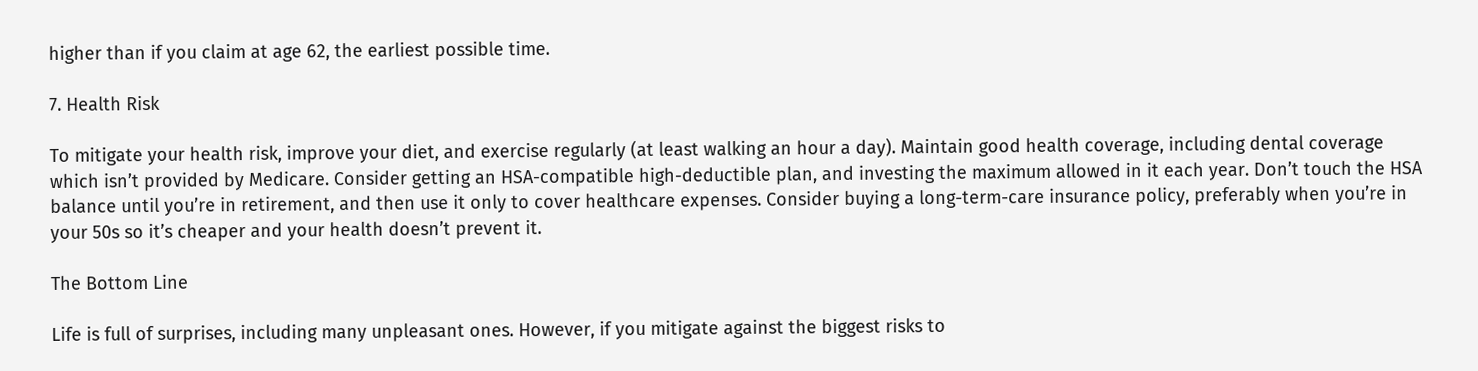higher than if you claim at age 62, the earliest possible time.

7. Health Risk

To mitigate your health risk, improve your diet, and exercise regularly (at least walking an hour a day). Maintain good health coverage, including dental coverage which isn’t provided by Medicare. Consider getting an HSA-compatible high-deductible plan, and investing the maximum allowed in it each year. Don’t touch the HSA balance until you’re in retirement, and then use it only to cover healthcare expenses. Consider buying a long-term-care insurance policy, preferably when you’re in your 50s so it’s cheaper and your health doesn’t prevent it.

The Bottom Line

Life is full of surprises, including many unpleasant ones. However, if you mitigate against the biggest risks to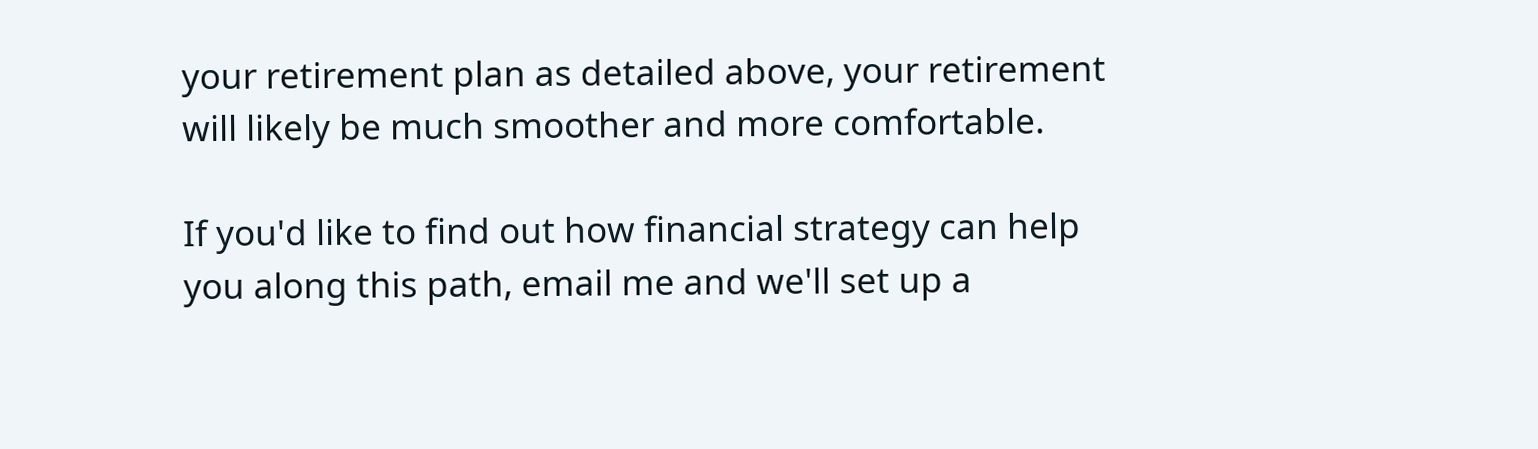your retirement plan as detailed above, your retirement will likely be much smoother and more comfortable.

If you'd like to find out how financial strategy can help you along this path, email me and we'll set up a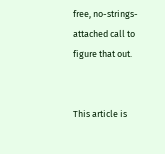free, no-strings-attached call to figure that out.


This article is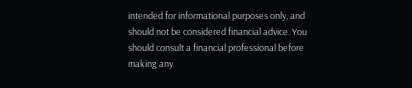intended for informational purposes only, and should not be considered financial advice. You should consult a financial professional before making any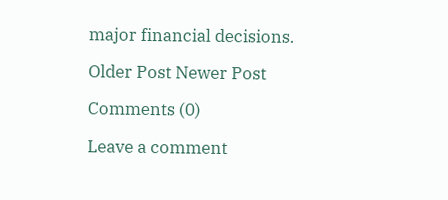major financial decisions.

Older Post Newer Post

Comments (0)

Leave a comment